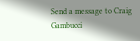Send a message to Craig Gambucci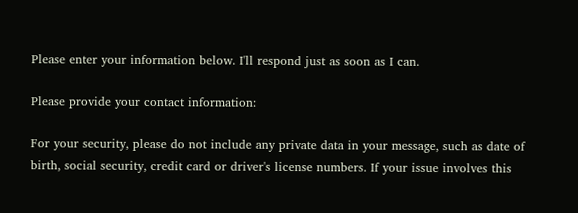Please enter your information below. I'll respond just as soon as I can.

Please provide your contact information:

For your security, please do not include any private data in your message, such as date of birth, social security, credit card or driver's license numbers. If your issue involves this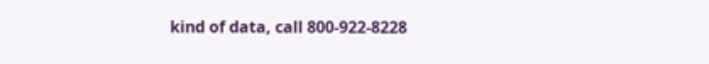kind of data, call 800-922-8228